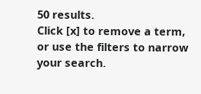50 results.
Click [x] to remove a term, or use the filters to narrow your search.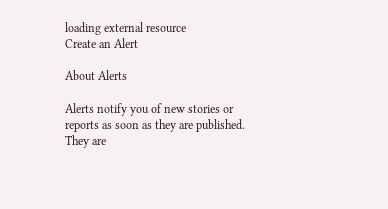loading external resource
Create an Alert

About Alerts

Alerts notify you of new stories or reports as soon as they are published. They are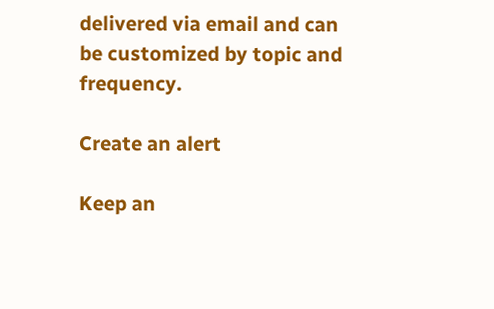delivered via email and can be customized by topic and frequency.

Create an alert

Keep an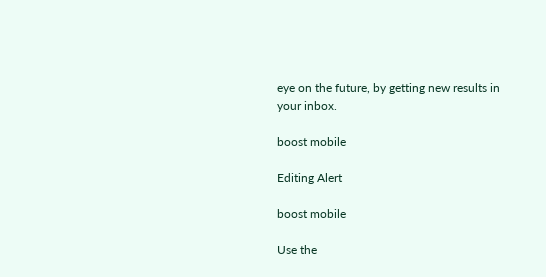eye on the future, by getting new results in your inbox.

boost mobile

Editing Alert

boost mobile

Use the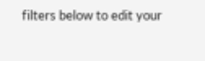filters below to edit your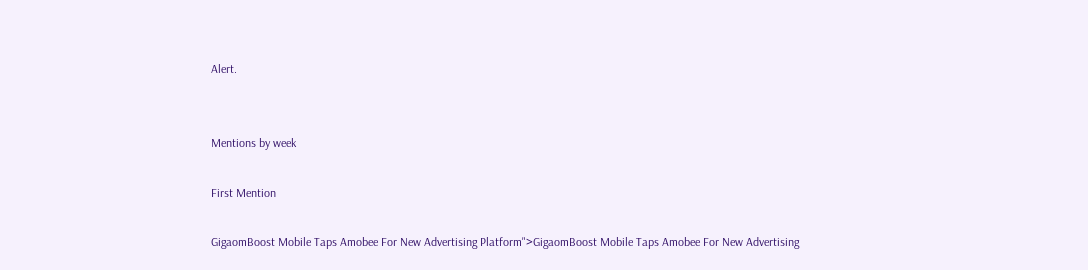Alert.


Mentions by week

First Mention

GigaomBoost Mobile Taps Amobee For New Advertising Platform">GigaomBoost Mobile Taps Amobee For New Advertising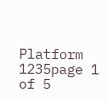Platform
1235page 1 of 5